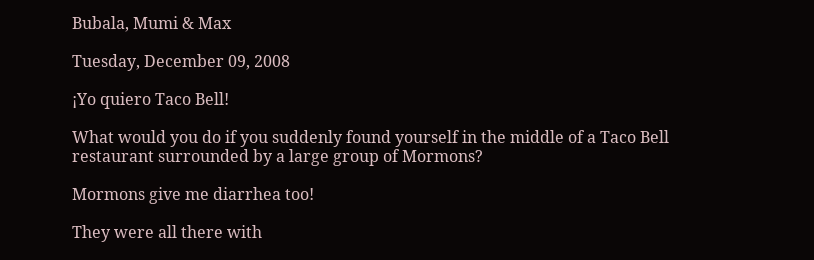Bubala, Mumi & Max

Tuesday, December 09, 2008

¡Yo quiero Taco Bell!

What would you do if you suddenly found yourself in the middle of a Taco Bell restaurant surrounded by a large group of Mormons?

Mormons give me diarrhea too!

They were all there with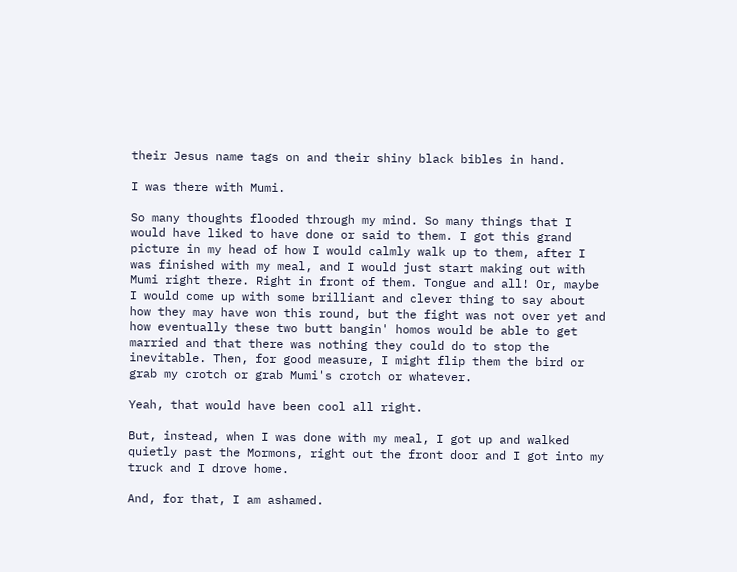their Jesus name tags on and their shiny black bibles in hand.

I was there with Mumi.

So many thoughts flooded through my mind. So many things that I would have liked to have done or said to them. I got this grand picture in my head of how I would calmly walk up to them, after I was finished with my meal, and I would just start making out with Mumi right there. Right in front of them. Tongue and all! Or, maybe I would come up with some brilliant and clever thing to say about how they may have won this round, but the fight was not over yet and how eventually these two butt bangin' homos would be able to get married and that there was nothing they could do to stop the inevitable. Then, for good measure, I might flip them the bird or grab my crotch or grab Mumi's crotch or whatever.

Yeah, that would have been cool all right.

But, instead, when I was done with my meal, I got up and walked quietly past the Mormons, right out the front door and I got into my truck and I drove home.

And, for that, I am ashamed.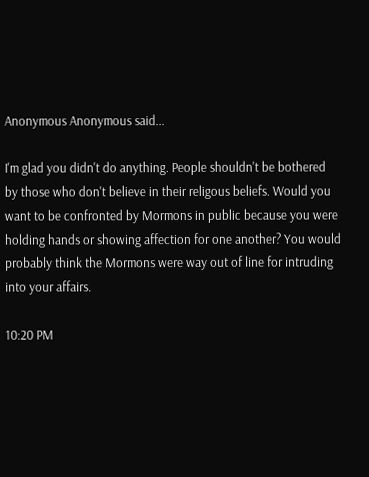Anonymous Anonymous said...

I'm glad you didn't do anything. People shouldn't be bothered by those who don't believe in their religous beliefs. Would you want to be confronted by Mormons in public because you were holding hands or showing affection for one another? You would probably think the Mormons were way out of line for intruding into your affairs.

10:20 PM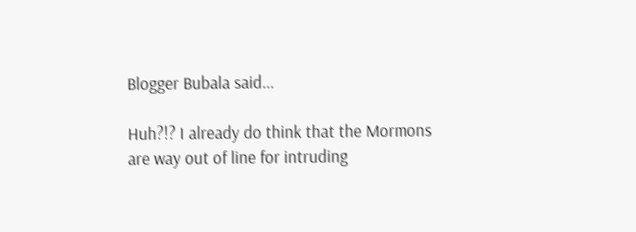Blogger Bubala said...

Huh?!? I already do think that the Mormons are way out of line for intruding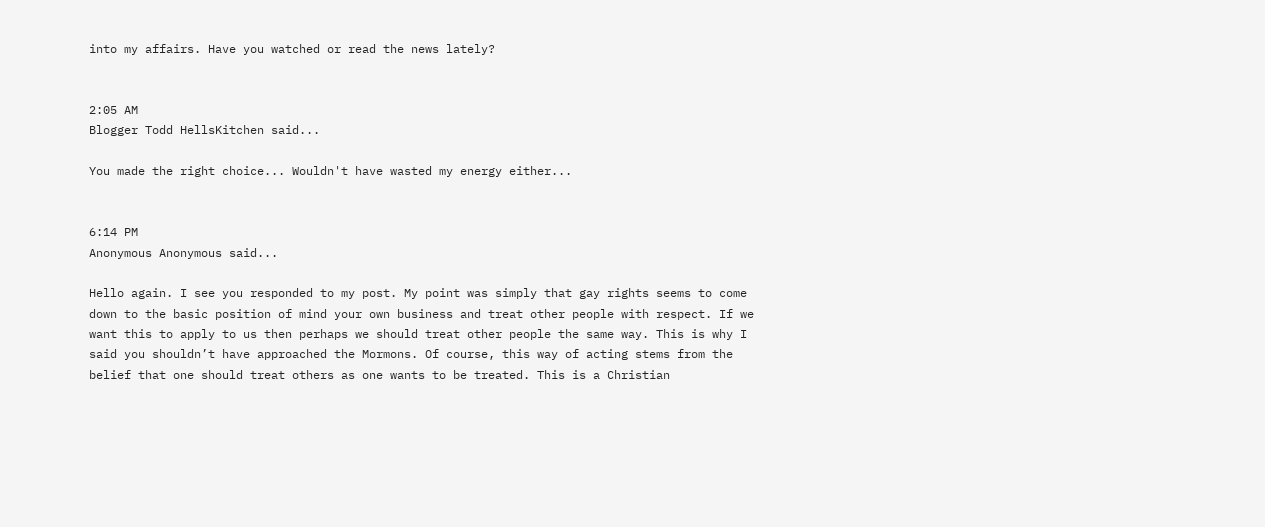into my affairs. Have you watched or read the news lately?


2:05 AM
Blogger Todd HellsKitchen said...

You made the right choice... Wouldn't have wasted my energy either...


6:14 PM
Anonymous Anonymous said...

Hello again. I see you responded to my post. My point was simply that gay rights seems to come down to the basic position of mind your own business and treat other people with respect. If we want this to apply to us then perhaps we should treat other people the same way. This is why I said you shouldn’t have approached the Mormons. Of course, this way of acting stems from the belief that one should treat others as one wants to be treated. This is a Christian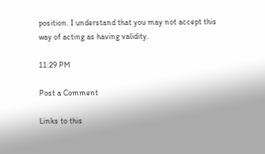position. I understand that you may not accept this way of acting as having validity.

11:29 PM

Post a Comment

Links to this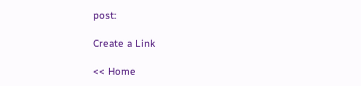post:

Create a Link

<< Home